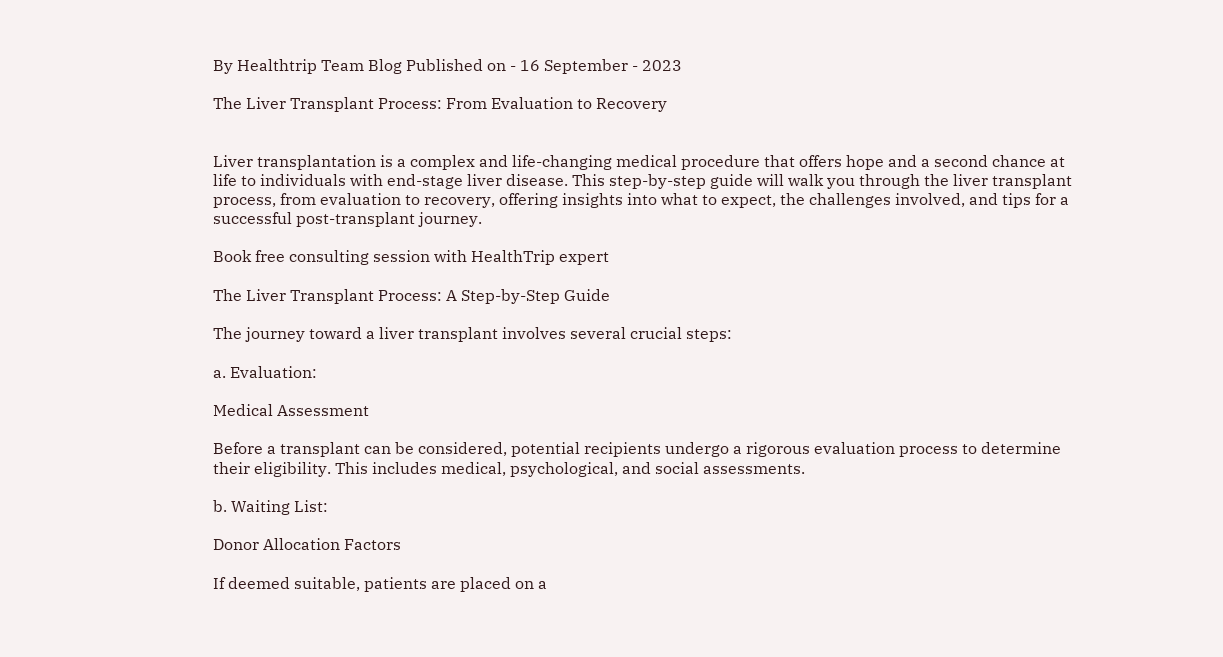By Healthtrip Team Blog Published on - 16 September - 2023

The Liver Transplant Process: From Evaluation to Recovery


Liver transplantation is a complex and life-changing medical procedure that offers hope and a second chance at life to individuals with end-stage liver disease. This step-by-step guide will walk you through the liver transplant process, from evaluation to recovery, offering insights into what to expect, the challenges involved, and tips for a successful post-transplant journey.

Book free consulting session with HealthTrip expert

The Liver Transplant Process: A Step-by-Step Guide

The journey toward a liver transplant involves several crucial steps:

a. Evaluation:

Medical Assessment

Before a transplant can be considered, potential recipients undergo a rigorous evaluation process to determine their eligibility. This includes medical, psychological, and social assessments.

b. Waiting List:

Donor Allocation Factors

If deemed suitable, patients are placed on a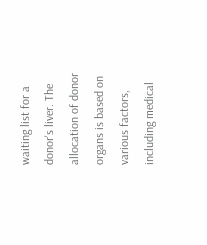waiting list for a donor's liver. The allocation of donor organs is based on various factors, including medical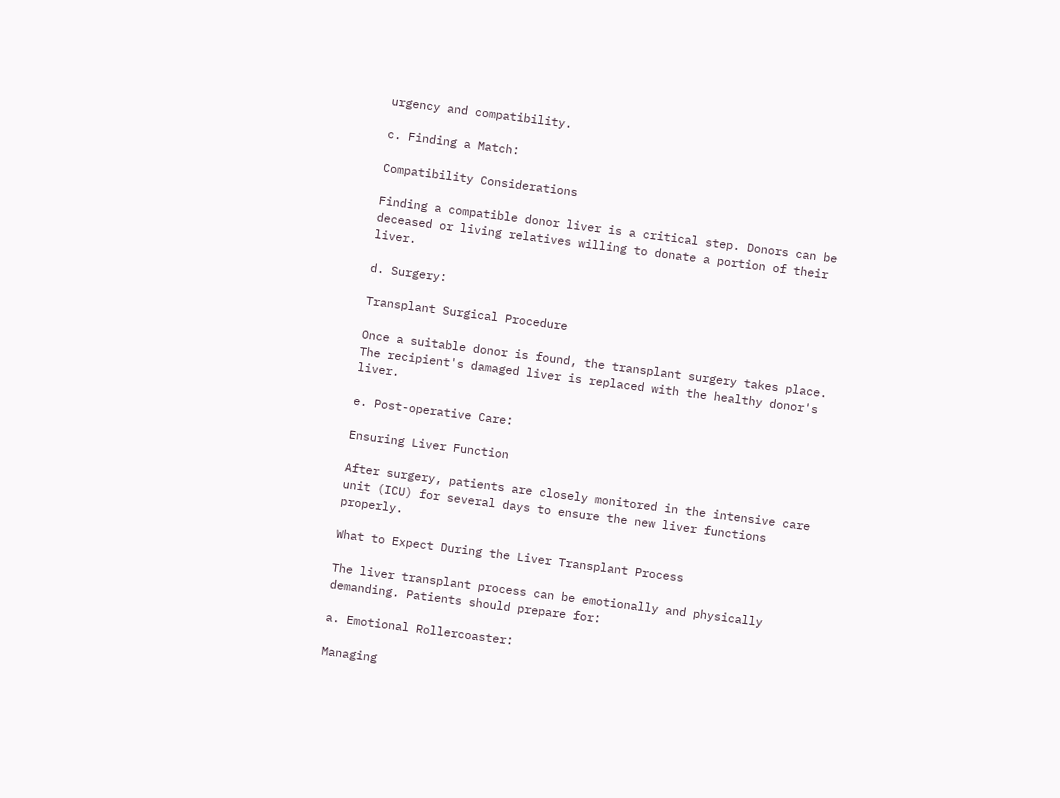urgency and compatibility.

c. Finding a Match:

Compatibility Considerations

Finding a compatible donor liver is a critical step. Donors can be deceased or living relatives willing to donate a portion of their liver.

d. Surgery:

Transplant Surgical Procedure

Once a suitable donor is found, the transplant surgery takes place. The recipient's damaged liver is replaced with the healthy donor's liver.

e. Post-operative Care:

Ensuring Liver Function

After surgery, patients are closely monitored in the intensive care unit (ICU) for several days to ensure the new liver functions properly.

What to Expect During the Liver Transplant Process

The liver transplant process can be emotionally and physically demanding. Patients should prepare for:

a. Emotional Rollercoaster:

Managing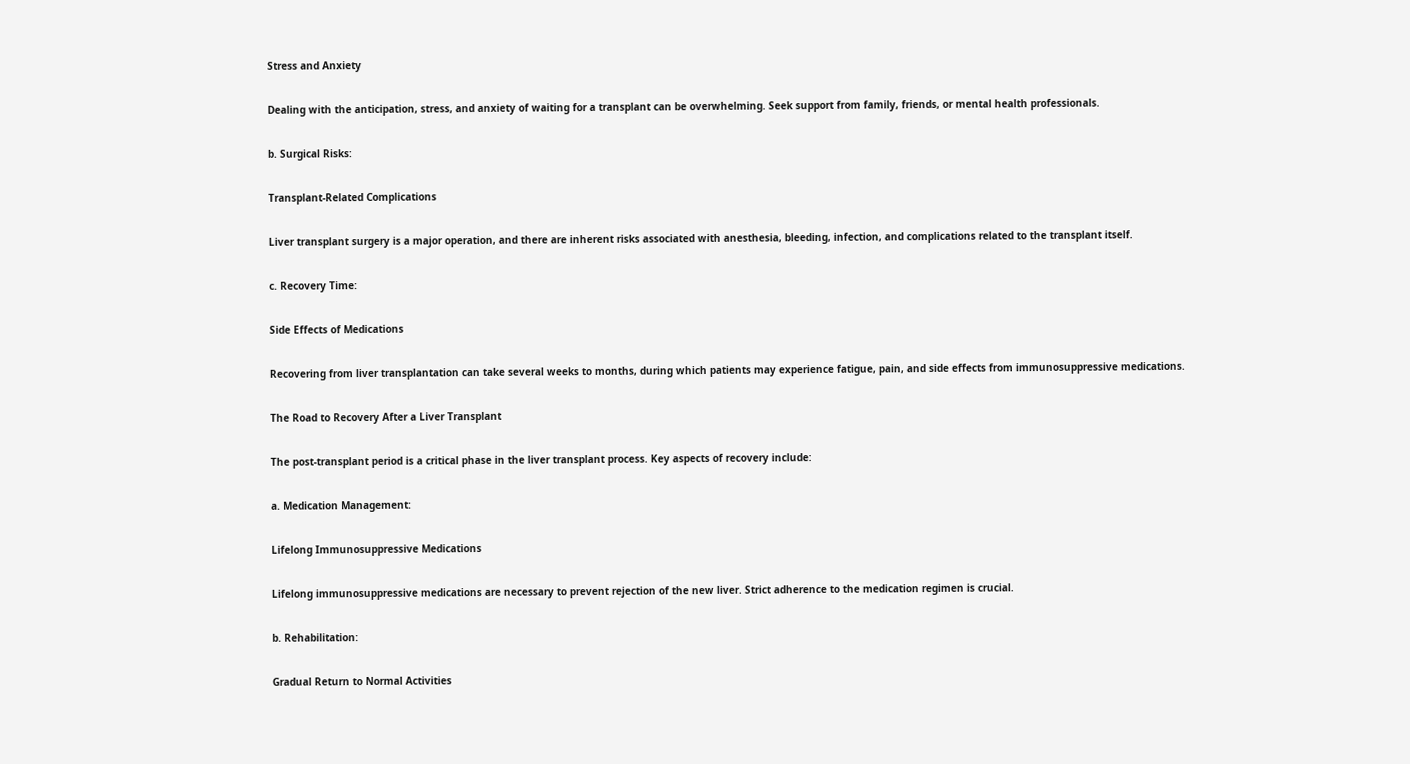Stress and Anxiety

Dealing with the anticipation, stress, and anxiety of waiting for a transplant can be overwhelming. Seek support from family, friends, or mental health professionals.

b. Surgical Risks:

Transplant-Related Complications

Liver transplant surgery is a major operation, and there are inherent risks associated with anesthesia, bleeding, infection, and complications related to the transplant itself.

c. Recovery Time:

Side Effects of Medications

Recovering from liver transplantation can take several weeks to months, during which patients may experience fatigue, pain, and side effects from immunosuppressive medications.

The Road to Recovery After a Liver Transplant

The post-transplant period is a critical phase in the liver transplant process. Key aspects of recovery include:

a. Medication Management:

Lifelong Immunosuppressive Medications

Lifelong immunosuppressive medications are necessary to prevent rejection of the new liver. Strict adherence to the medication regimen is crucial.

b. Rehabilitation:

Gradual Return to Normal Activities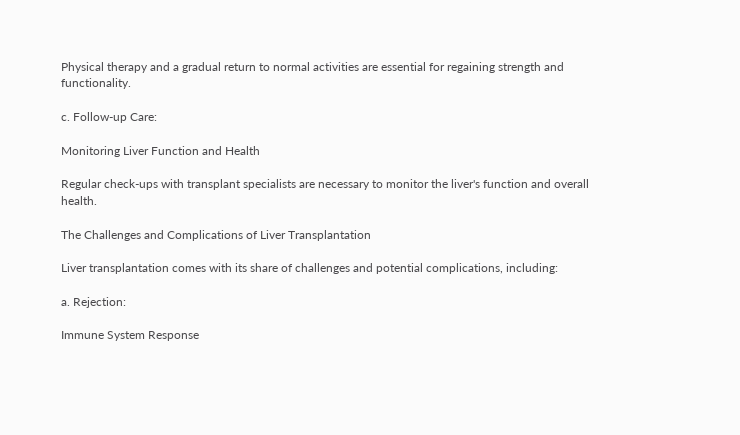Physical therapy and a gradual return to normal activities are essential for regaining strength and functionality.

c. Follow-up Care:

Monitoring Liver Function and Health

Regular check-ups with transplant specialists are necessary to monitor the liver's function and overall health.

The Challenges and Complications of Liver Transplantation

Liver transplantation comes with its share of challenges and potential complications, including:

a. Rejection:

Immune System Response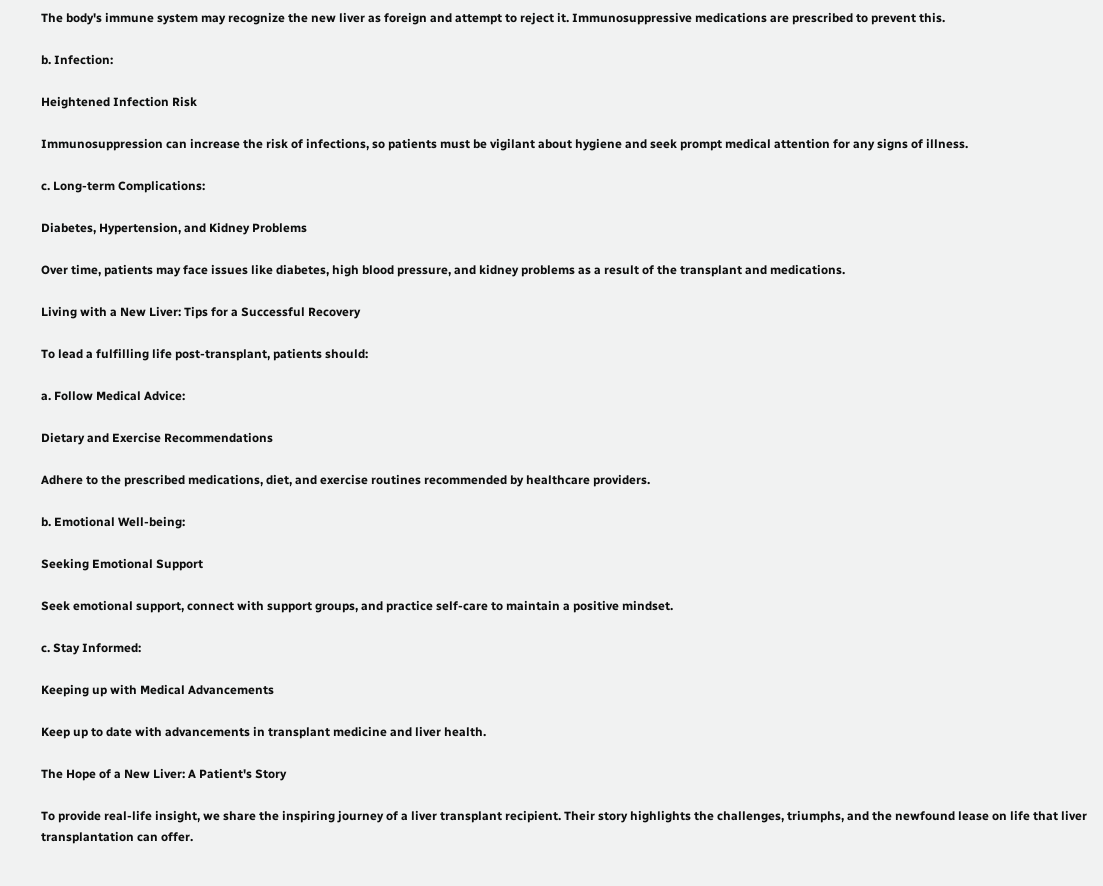The body's immune system may recognize the new liver as foreign and attempt to reject it. Immunosuppressive medications are prescribed to prevent this.

b. Infection:

Heightened Infection Risk

Immunosuppression can increase the risk of infections, so patients must be vigilant about hygiene and seek prompt medical attention for any signs of illness.

c. Long-term Complications:

Diabetes, Hypertension, and Kidney Problems

Over time, patients may face issues like diabetes, high blood pressure, and kidney problems as a result of the transplant and medications.

Living with a New Liver: Tips for a Successful Recovery

To lead a fulfilling life post-transplant, patients should:

a. Follow Medical Advice:

Dietary and Exercise Recommendations

Adhere to the prescribed medications, diet, and exercise routines recommended by healthcare providers.

b. Emotional Well-being:

Seeking Emotional Support

Seek emotional support, connect with support groups, and practice self-care to maintain a positive mindset.

c. Stay Informed:

Keeping up with Medical Advancements

Keep up to date with advancements in transplant medicine and liver health.

The Hope of a New Liver: A Patient's Story

To provide real-life insight, we share the inspiring journey of a liver transplant recipient. Their story highlights the challenges, triumphs, and the newfound lease on life that liver transplantation can offer.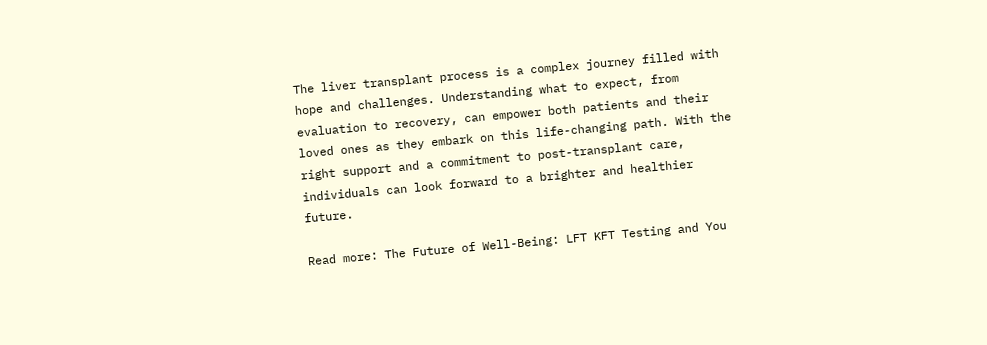The liver transplant process is a complex journey filled with hope and challenges. Understanding what to expect, from evaluation to recovery, can empower both patients and their loved ones as they embark on this life-changing path. With the right support and a commitment to post-transplant care, individuals can look forward to a brighter and healthier future.

Read more: The Future of Well-Being: LFT KFT Testing and You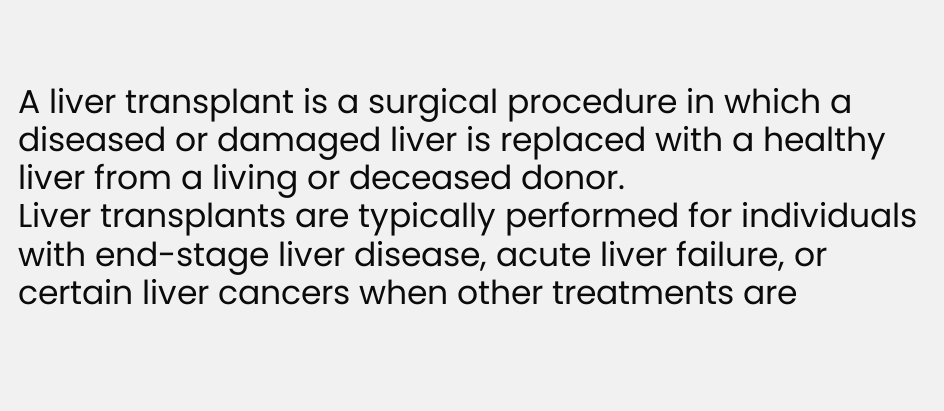A liver transplant is a surgical procedure in which a diseased or damaged liver is replaced with a healthy liver from a living or deceased donor.
Liver transplants are typically performed for individuals with end-stage liver disease, acute liver failure, or certain liver cancers when other treatments are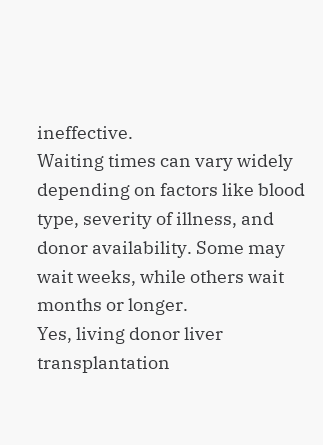ineffective.
Waiting times can vary widely depending on factors like blood type, severity of illness, and donor availability. Some may wait weeks, while others wait months or longer.
Yes, living donor liver transplantation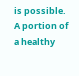is possible. A portion of a healthy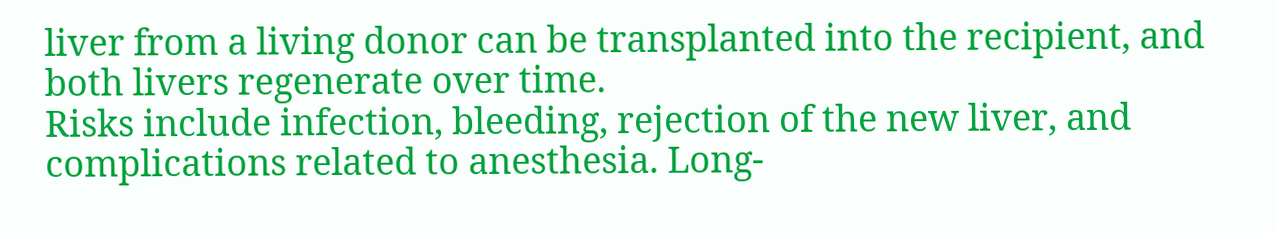liver from a living donor can be transplanted into the recipient, and both livers regenerate over time.
Risks include infection, bleeding, rejection of the new liver, and complications related to anesthesia. Long-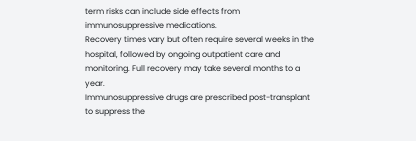term risks can include side effects from immunosuppressive medications.
Recovery times vary but often require several weeks in the hospital, followed by ongoing outpatient care and monitoring. Full recovery may take several months to a year.
Immunosuppressive drugs are prescribed post-transplant to suppress the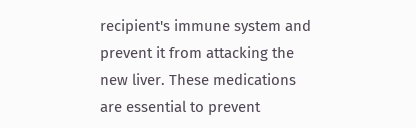recipient's immune system and prevent it from attacking the new liver. These medications are essential to prevent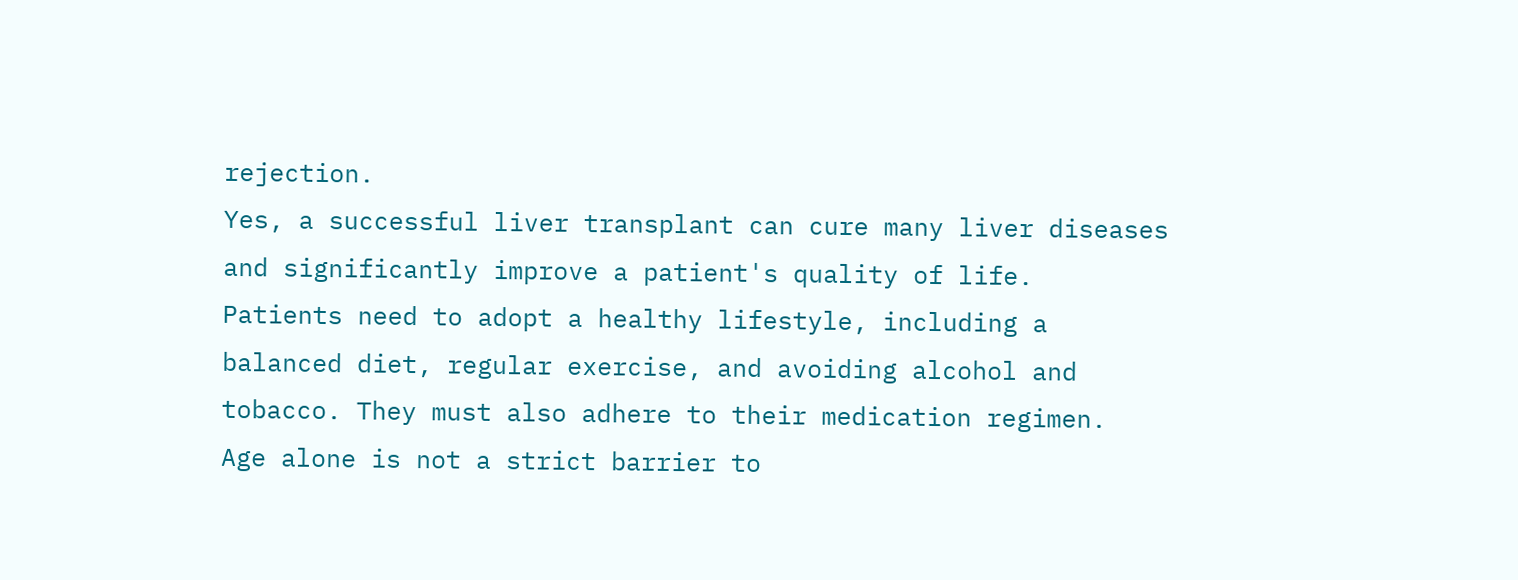rejection.
Yes, a successful liver transplant can cure many liver diseases and significantly improve a patient's quality of life.
Patients need to adopt a healthy lifestyle, including a balanced diet, regular exercise, and avoiding alcohol and tobacco. They must also adhere to their medication regimen.
Age alone is not a strict barrier to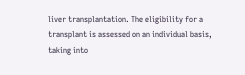liver transplantation. The eligibility for a transplant is assessed on an individual basis, taking into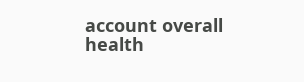account overall health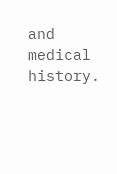and medical history.